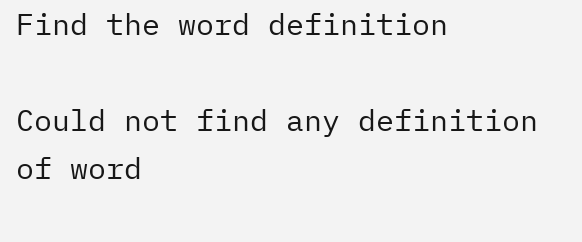Find the word definition

Could not find any definition of word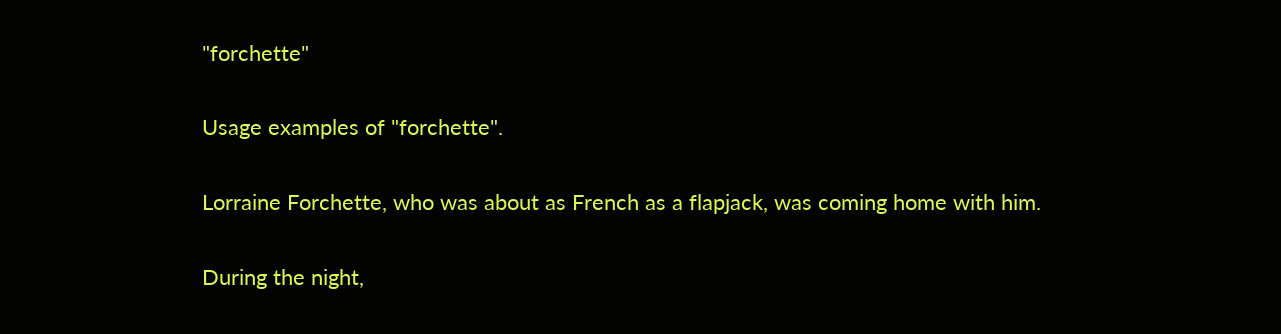"forchette"

Usage examples of "forchette".

Lorraine Forchette, who was about as French as a flapjack, was coming home with him.

During the night,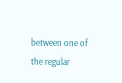between one of the regular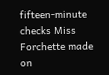fifteen-minute checks Miss Forchette made on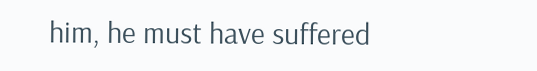him, he must have suffered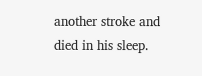another stroke and died in his sleep.